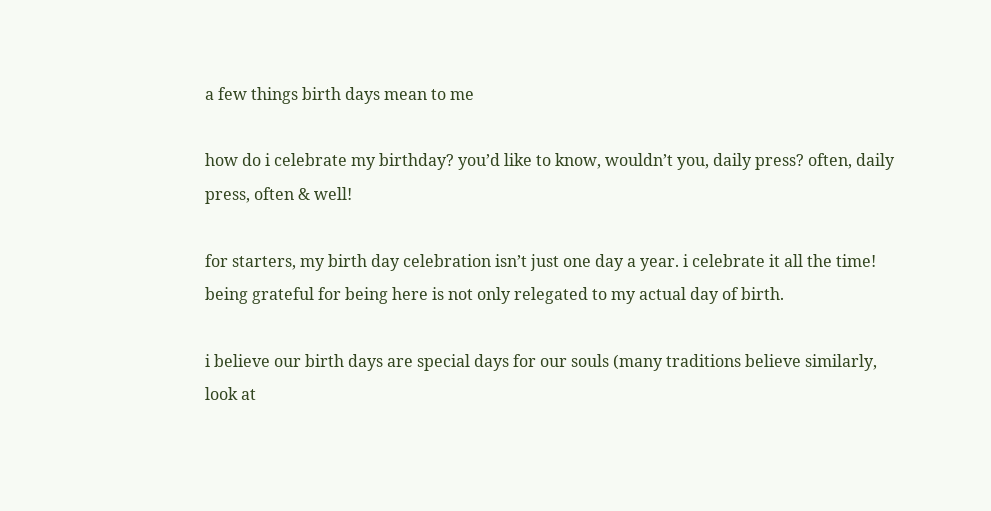a few things birth days mean to me

how do i celebrate my birthday? you’d like to know, wouldn’t you, daily press? often, daily press, often & well!

for starters, my birth day celebration isn’t just one day a year. i celebrate it all the time! being grateful for being here is not only relegated to my actual day of birth.

i believe our birth days are special days for our souls (many traditions believe similarly, look at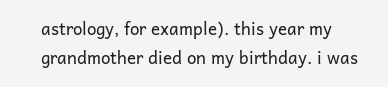astrology, for example). this year my grandmother died on my birthday. i was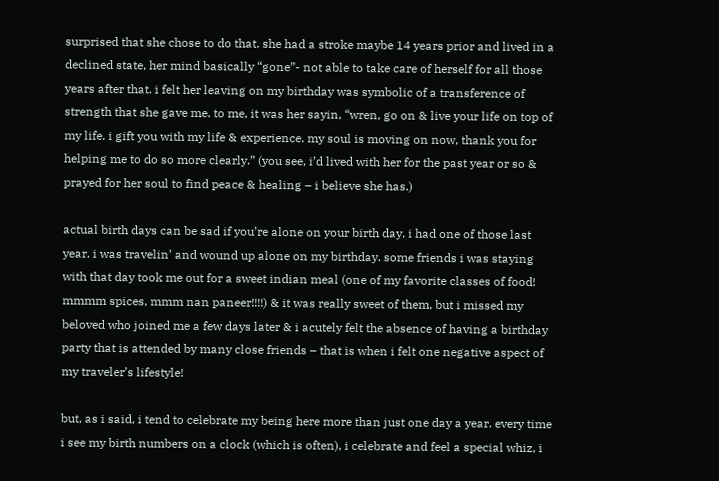surprised that she chose to do that. she had a stroke maybe 14 years prior and lived in a declined state, her mind basically “gone”- not able to take care of herself for all those years after that. i felt her leaving on my birthday was symbolic of a transference of strength that she gave me. to me, it was her sayin, “wren, go on & live your life on top of my life. i gift you with my life & experience. my soul is moving on now, thank you for helping me to do so more clearly.” (you see, i’d lived with her for the past year or so & prayed for her soul to find peace & healing – i believe she has.)

actual birth days can be sad if you’re alone on your birth day. i had one of those last year. i was travelin’ and wound up alone on my birthday. some friends i was staying with that day took me out for a sweet indian meal (one of my favorite classes of food! mmmm spices, mmm nan paneer!!!!) & it was really sweet of them, but i missed my beloved who joined me a few days later & i acutely felt the absence of having a birthday party that is attended by many close friends – that is when i felt one negative aspect of my traveler’s lifestyle!

but, as i said, i tend to celebrate my being here more than just one day a year. every time i see my birth numbers on a clock (which is often), i celebrate and feel a special whiz, i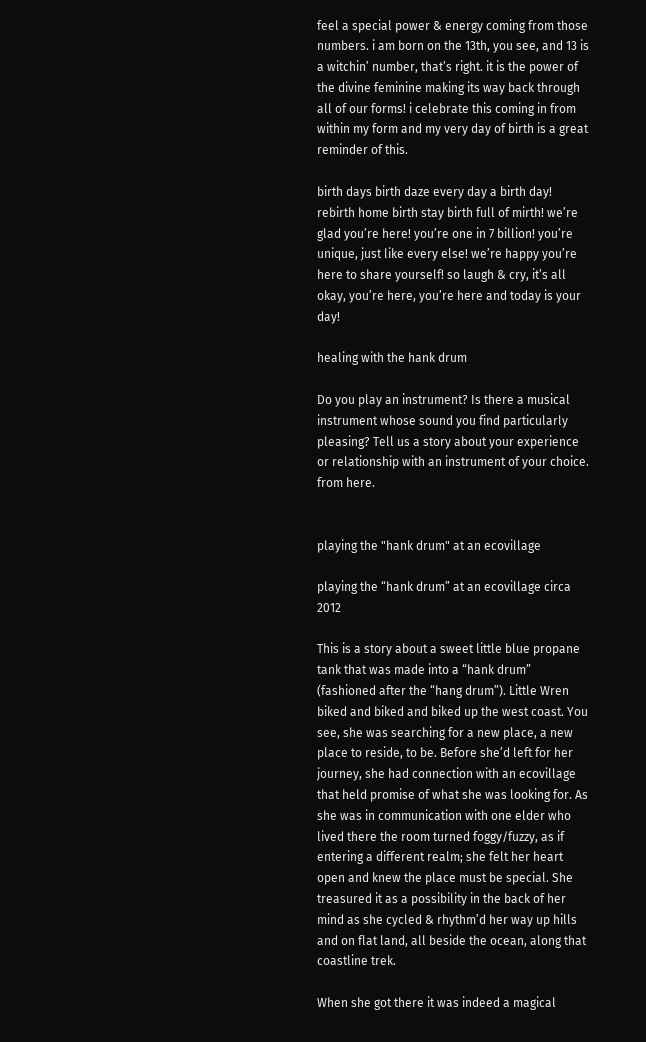feel a special power & energy coming from those numbers. i am born on the 13th, you see, and 13 is a witchin’ number, that’s right. it is the power of the divine feminine making its way back through all of our forms! i celebrate this coming in from within my form and my very day of birth is a great reminder of this.

birth days birth daze every day a birth day! rebirth home birth stay birth full of mirth! we’re glad you’re here! you’re one in 7 billion! you’re unique, just like every else! we’re happy you’re here to share yourself! so laugh & cry, it’s all okay, you’re here, you’re here and today is your day!

healing with the hank drum

Do you play an instrument? Is there a musical instrument whose sound you find particularly pleasing? Tell us a story about your experience or relationship with an instrument of your choice. from here.


playing the "hank drum" at an ecovillage

playing the “hank drum” at an ecovillage circa 2012

This is a story about a sweet little blue propane tank that was made into a “hank drum” (fashioned after the “hang drum”). Little Wren biked and biked and biked up the west coast. You see, she was searching for a new place, a new place to reside, to be. Before she’d left for her journey, she had connection with an ecovillage that held promise of what she was looking for. As she was in communication with one elder who lived there the room turned foggy/fuzzy, as if entering a different realm; she felt her heart open and knew the place must be special. She treasured it as a possibility in the back of her mind as she cycled & rhythm’d her way up hills and on flat land, all beside the ocean, along that coastline trek.

When she got there it was indeed a magical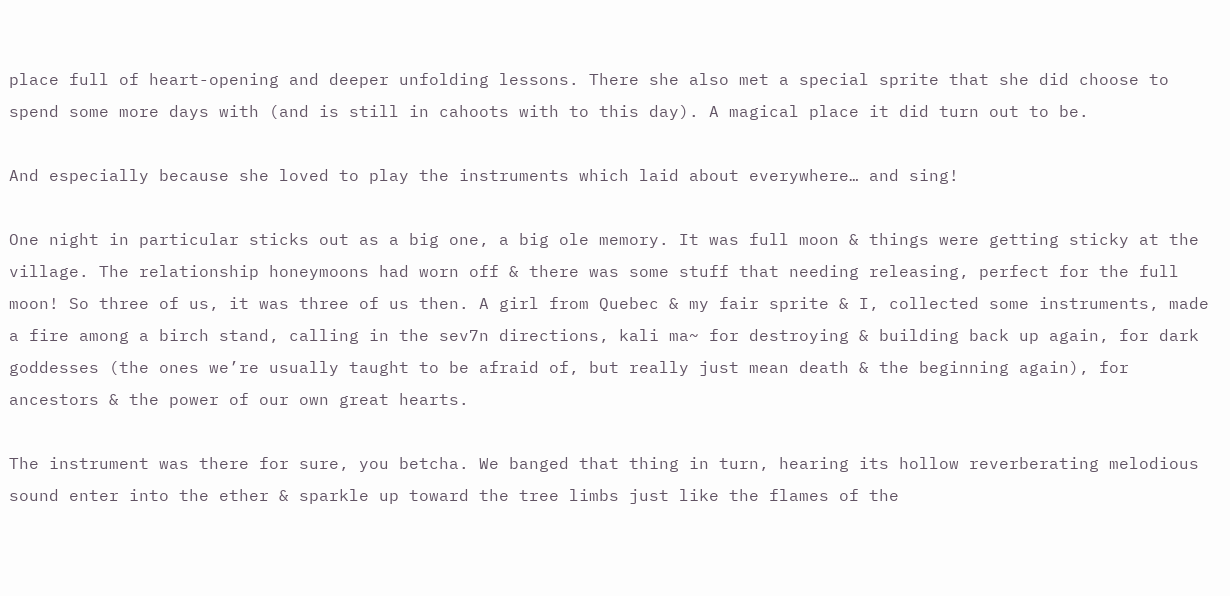place full of heart-opening and deeper unfolding lessons. There she also met a special sprite that she did choose to spend some more days with (and is still in cahoots with to this day). A magical place it did turn out to be.

And especially because she loved to play the instruments which laid about everywhere… and sing!

One night in particular sticks out as a big one, a big ole memory. It was full moon & things were getting sticky at the village. The relationship honeymoons had worn off & there was some stuff that needing releasing, perfect for the full moon! So three of us, it was three of us then. A girl from Quebec & my fair sprite & I, collected some instruments, made a fire among a birch stand, calling in the sev7n directions, kali ma~ for destroying & building back up again, for dark goddesses (the ones we’re usually taught to be afraid of, but really just mean death & the beginning again), for ancestors & the power of our own great hearts.

The instrument was there for sure, you betcha. We banged that thing in turn, hearing its hollow reverberating melodious sound enter into the ether & sparkle up toward the tree limbs just like the flames of the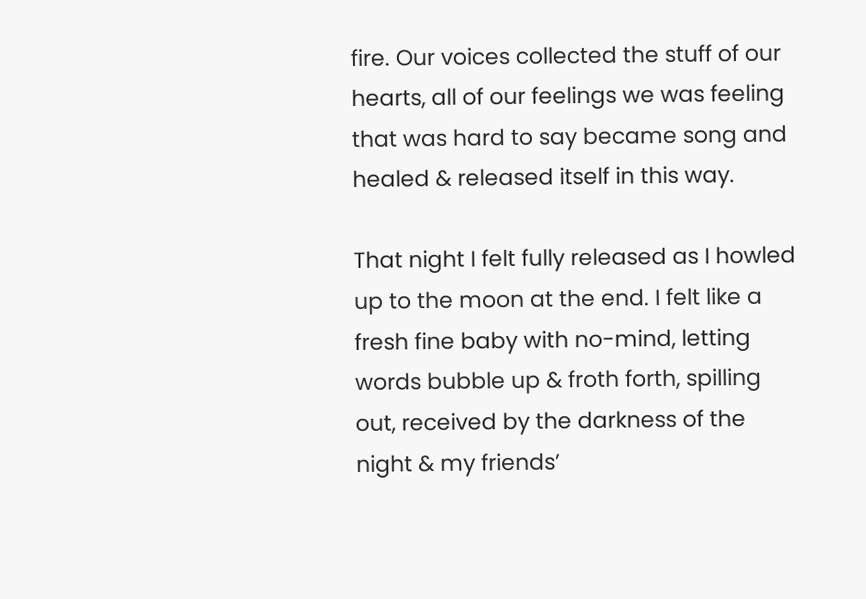fire. Our voices collected the stuff of our hearts, all of our feelings we was feeling that was hard to say became song and healed & released itself in this way.

That night I felt fully released as I howled up to the moon at the end. I felt like a fresh fine baby with no-mind, letting words bubble up & froth forth, spilling out, received by the darkness of the night & my friends’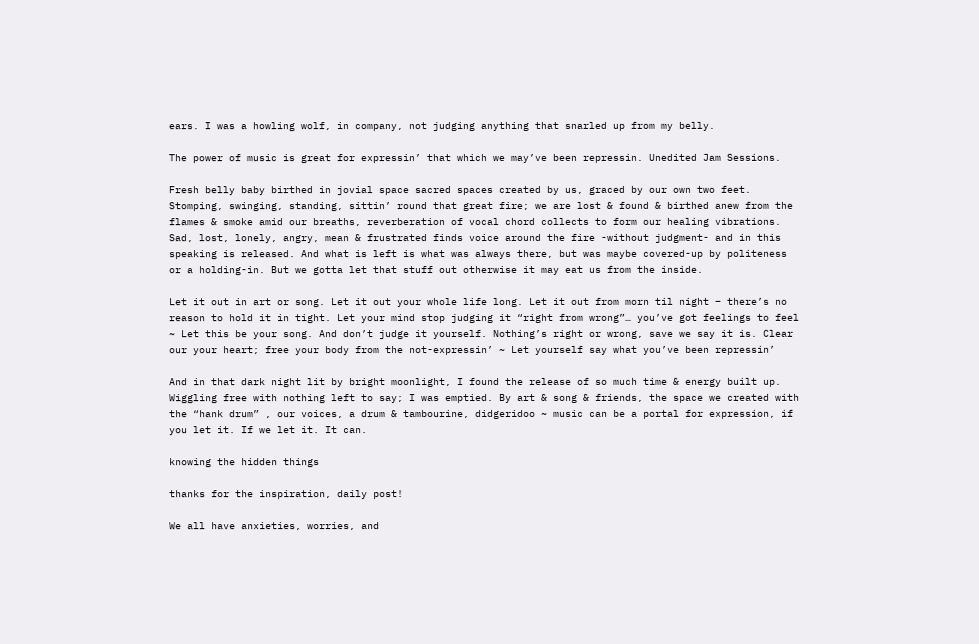ears. I was a howling wolf, in company, not judging anything that snarled up from my belly.

The power of music is great for expressin’ that which we may’ve been repressin. Unedited Jam Sessions.

Fresh belly baby birthed in jovial space sacred spaces created by us, graced by our own two feet. Stomping, swinging, standing, sittin’ round that great fire; we are lost & found & birthed anew from the flames & smoke amid our breaths, reverberation of vocal chord collects to form our healing vibrations. Sad, lost, lonely, angry, mean & frustrated finds voice around the fire -without judgment- and in this speaking is released. And what is left is what was always there, but was maybe covered-up by politeness or a holding-in. But we gotta let that stuff out otherwise it may eat us from the inside.

Let it out in art or song. Let it out your whole life long. Let it out from morn til night – there’s no reason to hold it in tight. Let your mind stop judging it “right from wrong”… you’ve got feelings to feel ~ Let this be your song. And don’t judge it yourself. Nothing’s right or wrong, save we say it is. Clear our your heart; free your body from the not-expressin’ ~ Let yourself say what you’ve been repressin’

And in that dark night lit by bright moonlight, I found the release of so much time & energy built up. Wiggling free with nothing left to say; I was emptied. By art & song & friends, the space we created with the “hank drum” , our voices, a drum & tambourine, didgeridoo ~ music can be a portal for expression, if you let it. If we let it. It can.

knowing the hidden things

thanks for the inspiration, daily post!

We all have anxieties, worries, and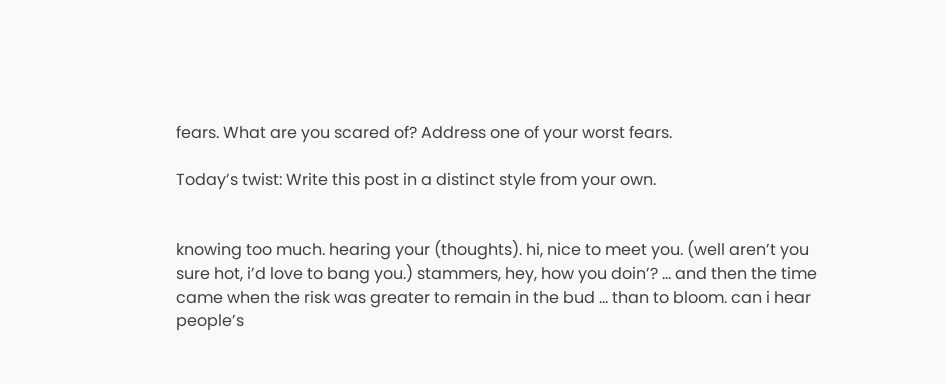fears. What are you scared of? Address one of your worst fears.

Today’s twist: Write this post in a distinct style from your own.


knowing too much. hearing your (thoughts). hi, nice to meet you. (well aren’t you sure hot, i’d love to bang you.) stammers, hey, how you doin’? … and then the time came when the risk was greater to remain in the bud … than to bloom. can i hear people’s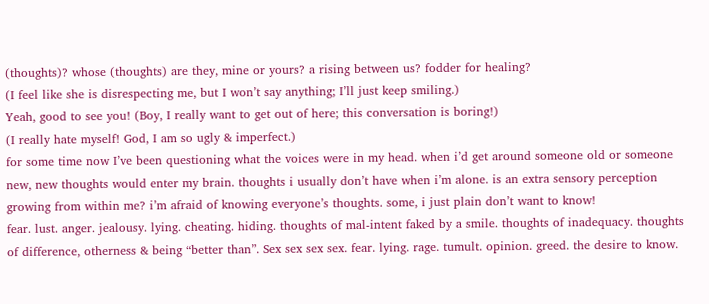(thoughts)? whose (thoughts) are they, mine or yours? a rising between us? fodder for healing?
(I feel like she is disrespecting me, but I won’t say anything; I’ll just keep smiling.)
Yeah, good to see you! (Boy, I really want to get out of here; this conversation is boring!)
(I really hate myself! God, I am so ugly & imperfect.)
for some time now I’ve been questioning what the voices were in my head. when i’d get around someone old or someone new, new thoughts would enter my brain. thoughts i usually don’t have when i’m alone. is an extra sensory perception growing from within me? i’m afraid of knowing everyone’s thoughts. some, i just plain don’t want to know!
fear. lust. anger. jealousy. lying. cheating. hiding. thoughts of mal-intent faked by a smile. thoughts of inadequacy. thoughts of difference, otherness & being “better than”. Sex sex sex sex. fear. lying. rage. tumult. opinion. greed. the desire to know.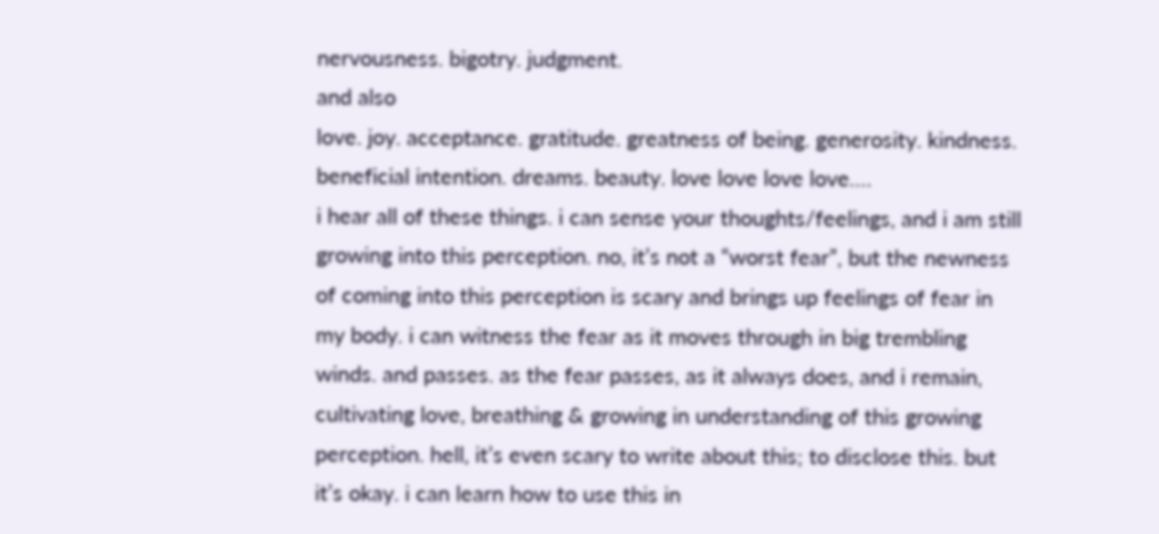nervousness. bigotry. judgment.
and also
love. joy. acceptance. gratitude. greatness of being. generosity. kindness. beneficial intention. dreams. beauty. love love love love….
i hear all of these things. i can sense your thoughts/feelings, and i am still growing into this perception. no, it’s not a “worst fear”, but the newness of coming into this perception is scary and brings up feelings of fear in my body. i can witness the fear as it moves through in big trembling winds. and passes. as the fear passes, as it always does, and i remain, cultivating love, breathing & growing in understanding of this growing perception. hell, it’s even scary to write about this; to disclose this. but it’s okay. i can learn how to use this in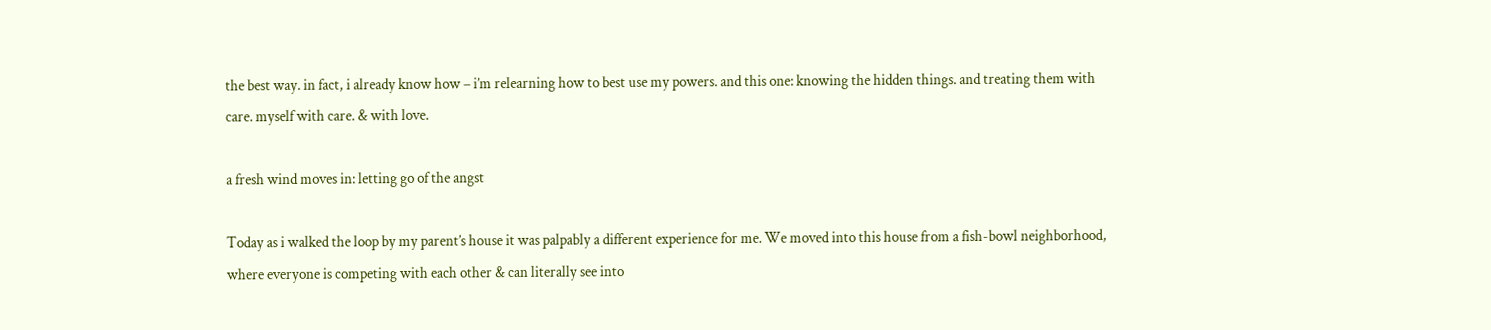the best way. in fact, i already know how – i’m relearning how to best use my powers. and this one: knowing the hidden things. and treating them with care. myself with care. & with love.

a fresh wind moves in: letting go of the angst

Today as i walked the loop by my parent’s house it was palpably a different experience for me. We moved into this house from a fish-bowl neighborhood, where everyone is competing with each other & can literally see into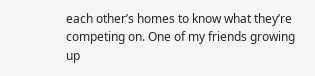each other’s homes to know what they’re competing on. One of my friends growing up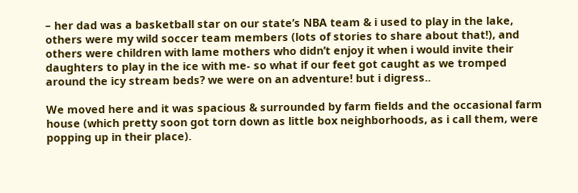– her dad was a basketball star on our state’s NBA team & i used to play in the lake, others were my wild soccer team members (lots of stories to share about that!), and others were children with lame mothers who didn’t enjoy it when i would invite their daughters to play in the ice with me- so what if our feet got caught as we tromped around the icy stream beds? we were on an adventure! but i digress..

We moved here and it was spacious & surrounded by farm fields and the occasional farm house (which pretty soon got torn down as little box neighborhoods, as i call them, were popping up in their place).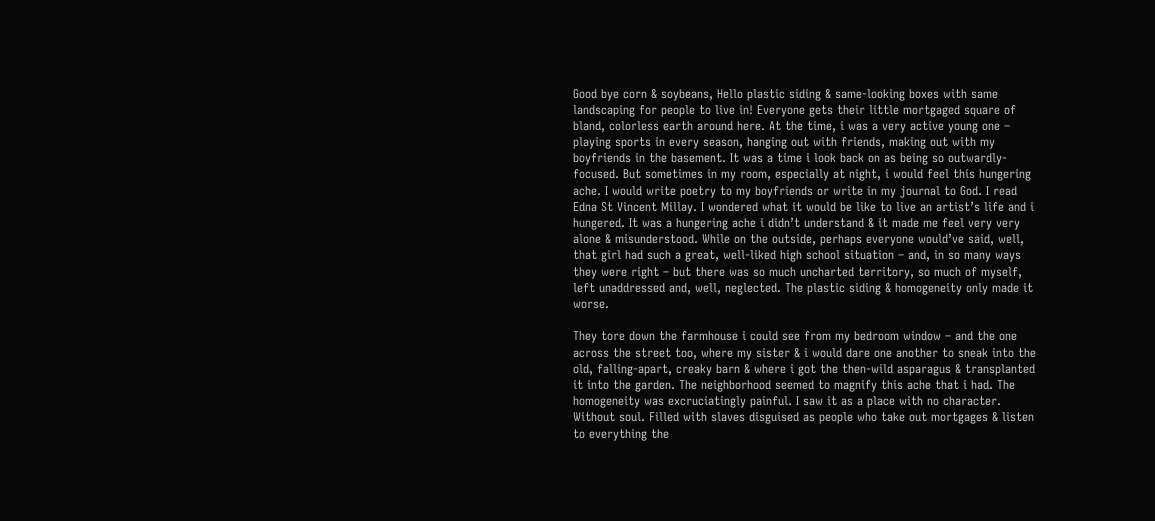Good bye corn & soybeans, Hello plastic siding & same-looking boxes with same landscaping for people to live in! Everyone gets their little mortgaged square of bland, colorless earth around here. At the time, i was a very active young one – playing sports in every season, hanging out with friends, making out with my boyfriends in the basement. It was a time i look back on as being so outwardly-focused. But sometimes in my room, especially at night, i would feel this hungering ache. I would write poetry to my boyfriends or write in my journal to God. I read Edna St Vincent Millay. I wondered what it would be like to live an artist’s life and i hungered. It was a hungering ache i didn’t understand & it made me feel very very alone & misunderstood. While on the outside, perhaps everyone would’ve said, well, that girl had such a great, well-liked high school situation – and, in so many ways they were right – but there was so much uncharted territory, so much of myself, left unaddressed and, well, neglected. The plastic siding & homogeneity only made it worse.

They tore down the farmhouse i could see from my bedroom window – and the one across the street too, where my sister & i would dare one another to sneak into the old, falling-apart, creaky barn & where i got the then-wild asparagus & transplanted it into the garden. The neighborhood seemed to magnify this ache that i had. The homogeneity was excruciatingly painful. I saw it as a place with no character. Without soul. Filled with slaves disguised as people who take out mortgages & listen to everything the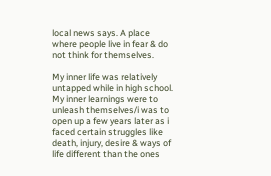local news says. A place where people live in fear & do not think for themselves.

My inner life was relatively untapped while in high school. My inner learnings were to unleash themselves/i was to open up a few years later as i faced certain struggles like death, injury, desire & ways of life different than the ones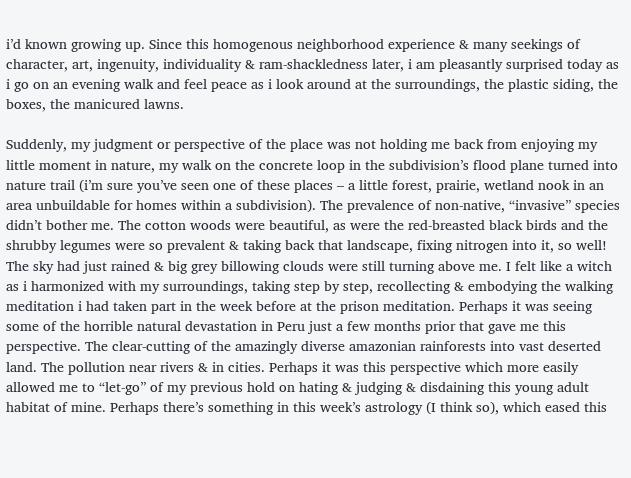i’d known growing up. Since this homogenous neighborhood experience & many seekings of character, art, ingenuity, individuality & ram-shackledness later, i am pleasantly surprised today as i go on an evening walk and feel peace as i look around at the surroundings, the plastic siding, the boxes, the manicured lawns.

Suddenly, my judgment or perspective of the place was not holding me back from enjoying my little moment in nature, my walk on the concrete loop in the subdivision’s flood plane turned into nature trail (i’m sure you’ve seen one of these places – a little forest, prairie, wetland nook in an area unbuildable for homes within a subdivision). The prevalence of non-native, “invasive” species didn’t bother me. The cotton woods were beautiful, as were the red-breasted black birds and the shrubby legumes were so prevalent & taking back that landscape, fixing nitrogen into it, so well! The sky had just rained & big grey billowing clouds were still turning above me. I felt like a witch as i harmonized with my surroundings, taking step by step, recollecting & embodying the walking meditation i had taken part in the week before at the prison meditation. Perhaps it was seeing some of the horrible natural devastation in Peru just a few months prior that gave me this perspective. The clear-cutting of the amazingly diverse amazonian rainforests into vast deserted land. The pollution near rivers & in cities. Perhaps it was this perspective which more easily allowed me to “let-go” of my previous hold on hating & judging & disdaining this young adult habitat of mine. Perhaps there’s something in this week’s astrology (I think so), which eased this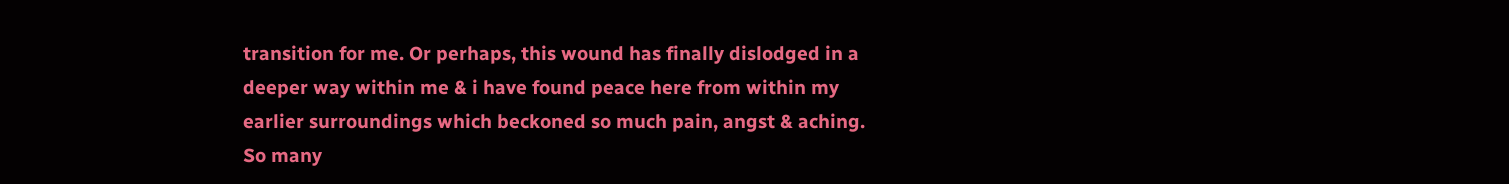transition for me. Or perhaps, this wound has finally dislodged in a deeper way within me & i have found peace here from within my earlier surroundings which beckoned so much pain, angst & aching. So many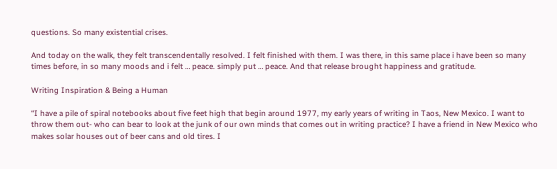questions. So many existential crises.

And today on the walk, they felt transcendentally resolved. I felt finished with them. I was there, in this same place i have been so many times before, in so many moods and i felt … peace. simply put … peace. And that release brought happiness and gratitude.

Writing Inspiration & Being a Human

“I have a pile of spiral notebooks about five feet high that begin around 1977, my early years of writing in Taos, New Mexico. I want to throw them out- who can bear to look at the junk of our own minds that comes out in writing practice? I have a friend in New Mexico who makes solar houses out of beer cans and old tires. I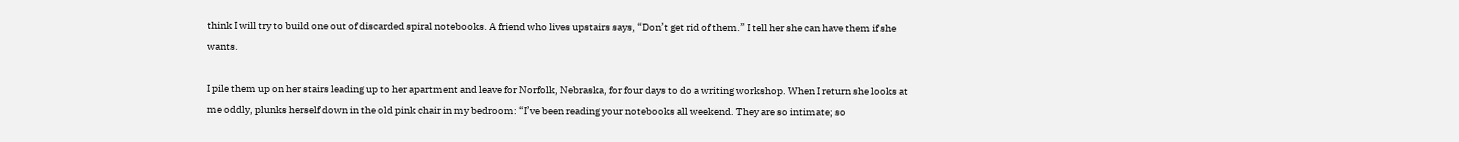think I will try to build one out of discarded spiral notebooks. A friend who lives upstairs says, “Don’t get rid of them.” I tell her she can have them if she wants.

I pile them up on her stairs leading up to her apartment and leave for Norfolk, Nebraska, for four days to do a writing workshop. When I return she looks at me oddly, plunks herself down in the old pink chair in my bedroom: “I’ve been reading your notebooks all weekend. They are so intimate; so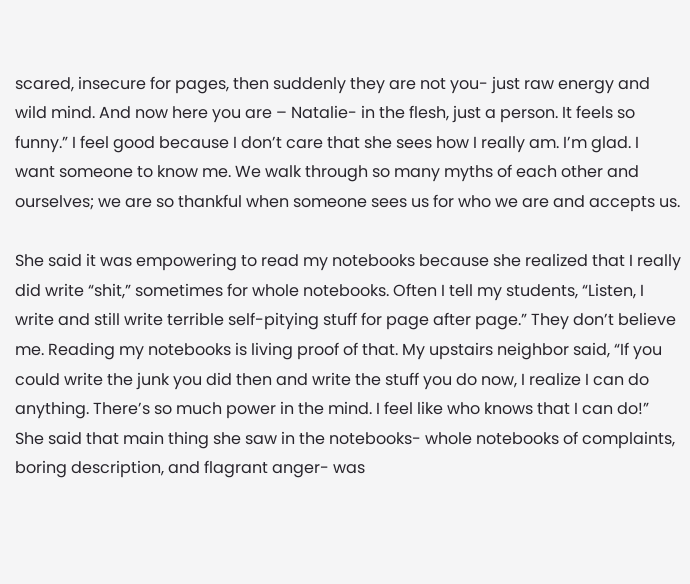scared, insecure for pages, then suddenly they are not you- just raw energy and wild mind. And now here you are – Natalie- in the flesh, just a person. It feels so funny.” I feel good because I don’t care that she sees how I really am. I’m glad. I want someone to know me. We walk through so many myths of each other and ourselves; we are so thankful when someone sees us for who we are and accepts us.

She said it was empowering to read my notebooks because she realized that I really did write “shit,” sometimes for whole notebooks. Often I tell my students, “Listen, I write and still write terrible self-pitying stuff for page after page.” They don’t believe me. Reading my notebooks is living proof of that. My upstairs neighbor said, “If you could write the junk you did then and write the stuff you do now, I realize I can do anything. There’s so much power in the mind. I feel like who knows that I can do!” She said that main thing she saw in the notebooks- whole notebooks of complaints, boring description, and flagrant anger- was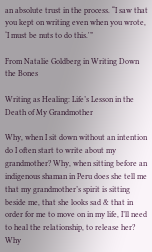an absolute trust in the process. “I saw that you kept on writing even when you wrote, ‘I must be nuts to do this.'”

From Natalie Goldberg in Writing Down the Bones

Writing as Healing: Life’s Lesson in the Death of My Grandmother

Why, when I sit down without an intention do I often start to write about my grandmother? Why, when sitting before an indigenous shaman in Peru does she tell me that my grandmother’s spirit is sitting beside me, that she looks sad & that in order for me to move on in my life, I’ll need to heal the relationship, to release her? Why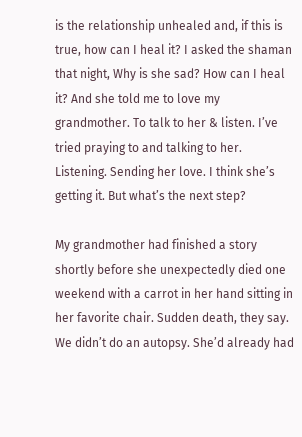is the relationship unhealed and, if this is true, how can I heal it? I asked the shaman that night, Why is she sad? How can I heal it? And she told me to love my grandmother. To talk to her & listen. I’ve tried praying to and talking to her. Listening. Sending her love. I think she’s getting it. But what’s the next step?

My grandmother had finished a story shortly before she unexpectedly died one weekend with a carrot in her hand sitting in her favorite chair. Sudden death, they say. We didn’t do an autopsy. She’d already had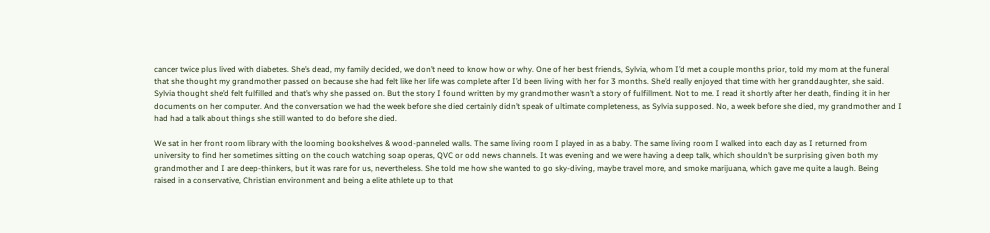cancer twice plus lived with diabetes. She’s dead, my family decided, we don’t need to know how or why. One of her best friends, Sylvia, whom I’d met a couple months prior, told my mom at the funeral that she thought my grandmother passed on because she had felt like her life was complete after I’d been living with her for 3 months. She’d really enjoyed that time with her granddaughter, she said. Sylvia thought she’d felt fulfilled and that’s why she passed on. But the story I found written by my grandmother wasn’t a story of fulfillment. Not to me. I read it shortly after her death, finding it in her documents on her computer. And the conversation we had the week before she died certainly didn’t speak of ultimate completeness, as Sylvia supposed. No, a week before she died, my grandmother and I had had a talk about things she still wanted to do before she died.

We sat in her front room library with the looming bookshelves & wood-panneled walls. The same living room I played in as a baby. The same living room I walked into each day as I returned from university to find her sometimes sitting on the couch watching soap operas, QVC or odd news channels. It was evening and we were having a deep talk, which shouldn’t be surprising given both my grandmother and I are deep-thinkers, but it was rare for us, nevertheless. She told me how she wanted to go sky-diving, maybe travel more, and smoke marijuana, which gave me quite a laugh. Being raised in a conservative, Christian environment and being a elite athlete up to that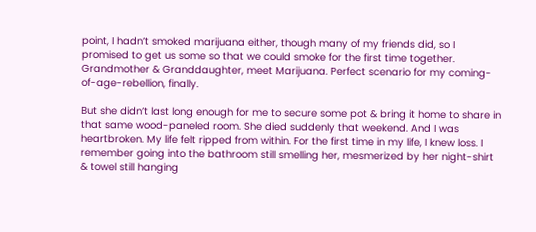point, I hadn’t smoked marijuana either, though many of my friends did, so I promised to get us some so that we could smoke for the first time together. Grandmother & Granddaughter, meet Marijuana. Perfect scenario for my coming-of-age-rebellion, finally.

But she didn’t last long enough for me to secure some pot & bring it home to share in that same wood-paneled room. She died suddenly that weekend. And I was heartbroken. My life felt ripped from within. For the first time in my life, I knew loss. I remember going into the bathroom still smelling her, mesmerized by her night-shirt & towel still hanging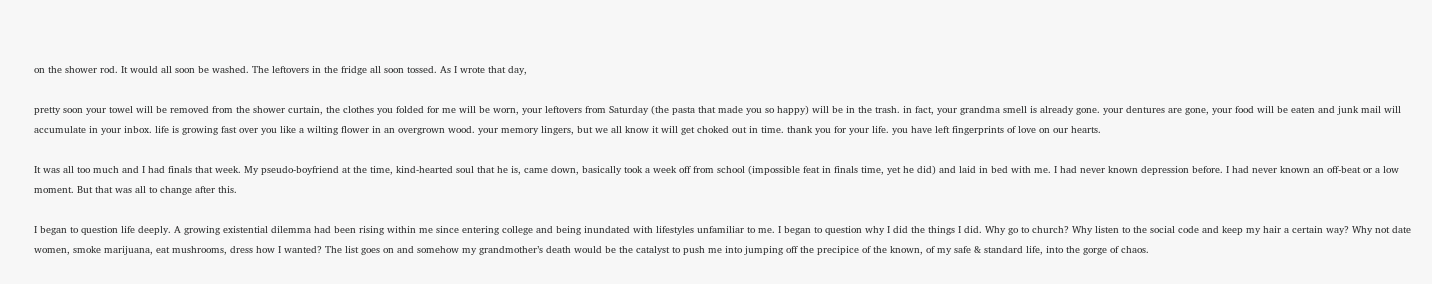on the shower rod. It would all soon be washed. The leftovers in the fridge all soon tossed. As I wrote that day,

pretty soon your towel will be removed from the shower curtain, the clothes you folded for me will be worn, your leftovers from Saturday (the pasta that made you so happy) will be in the trash. in fact, your grandma smell is already gone. your dentures are gone, your food will be eaten and junk mail will accumulate in your inbox. life is growing fast over you like a wilting flower in an overgrown wood. your memory lingers, but we all know it will get choked out in time. thank you for your life. you have left fingerprints of love on our hearts.

It was all too much and I had finals that week. My pseudo-boyfriend at the time, kind-hearted soul that he is, came down, basically took a week off from school (impossible feat in finals time, yet he did) and laid in bed with me. I had never known depression before. I had never known an off-beat or a low moment. But that was all to change after this.

I began to question life deeply. A growing existential dilemma had been rising within me since entering college and being inundated with lifestyles unfamiliar to me. I began to question why I did the things I did. Why go to church? Why listen to the social code and keep my hair a certain way? Why not date women, smoke marijuana, eat mushrooms, dress how I wanted? The list goes on and somehow my grandmother’s death would be the catalyst to push me into jumping off the precipice of the known, of my safe & standard life, into the gorge of chaos.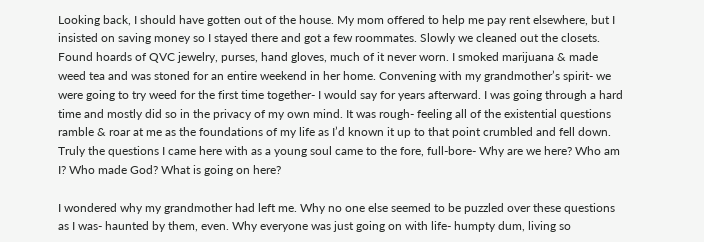Looking back, I should have gotten out of the house. My mom offered to help me pay rent elsewhere, but I insisted on saving money so I stayed there and got a few roommates. Slowly we cleaned out the closets. Found hoards of QVC jewelry, purses, hand gloves, much of it never worn. I smoked marijuana & made weed tea and was stoned for an entire weekend in her home. Convening with my grandmother’s spirit- we were going to try weed for the first time together- I would say for years afterward. I was going through a hard time and mostly did so in the privacy of my own mind. It was rough- feeling all of the existential questions ramble & roar at me as the foundations of my life as I’d known it up to that point crumbled and fell down. Truly the questions I came here with as a young soul came to the fore, full-bore- Why are we here? Who am I? Who made God? What is going on here?

I wondered why my grandmother had left me. Why no one else seemed to be puzzled over these questions as I was- haunted by them, even. Why everyone was just going on with life- humpty dum, living so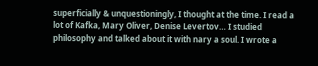superficially & unquestioningly, I thought at the time. I read a lot of Kafka, Mary Oliver, Denise Levertov… I studied philosophy and talked about it with nary a soul. I wrote a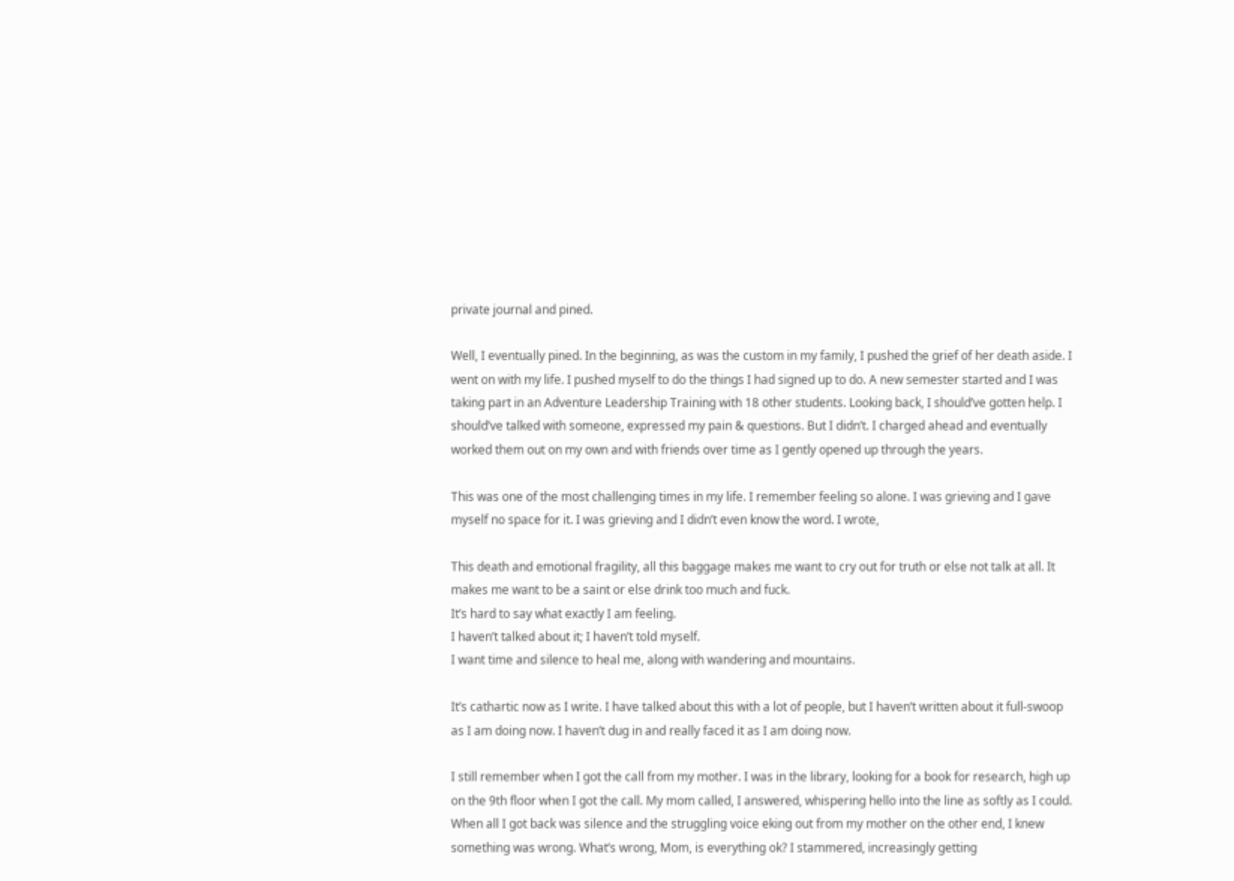private journal and pined.

Well, I eventually pined. In the beginning, as was the custom in my family, I pushed the grief of her death aside. I went on with my life. I pushed myself to do the things I had signed up to do. A new semester started and I was taking part in an Adventure Leadership Training with 18 other students. Looking back, I should’ve gotten help. I should’ve talked with someone, expressed my pain & questions. But I didn’t. I charged ahead and eventually worked them out on my own and with friends over time as I gently opened up through the years.

This was one of the most challenging times in my life. I remember feeling so alone. I was grieving and I gave myself no space for it. I was grieving and I didn’t even know the word. I wrote,

This death and emotional fragility, all this baggage makes me want to cry out for truth or else not talk at all. It makes me want to be a saint or else drink too much and fuck.
It’s hard to say what exactly I am feeling.
I haven’t talked about it; I haven’t told myself.
I want time and silence to heal me, along with wandering and mountains.

It’s cathartic now as I write. I have talked about this with a lot of people, but I haven’t written about it full-swoop as I am doing now. I haven’t dug in and really faced it as I am doing now.

I still remember when I got the call from my mother. I was in the library, looking for a book for research, high up on the 9th floor when I got the call. My mom called, I answered, whispering hello into the line as softly as I could. When all I got back was silence and the struggling voice eking out from my mother on the other end, I knew something was wrong. What’s wrong, Mom, is everything ok? I stammered, increasingly getting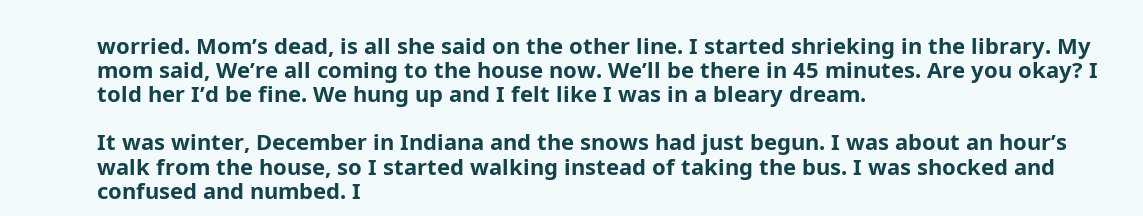worried. Mom’s dead, is all she said on the other line. I started shrieking in the library. My mom said, We’re all coming to the house now. We’ll be there in 45 minutes. Are you okay? I told her I’d be fine. We hung up and I felt like I was in a bleary dream.

It was winter, December in Indiana and the snows had just begun. I was about an hour’s walk from the house, so I started walking instead of taking the bus. I was shocked and confused and numbed. I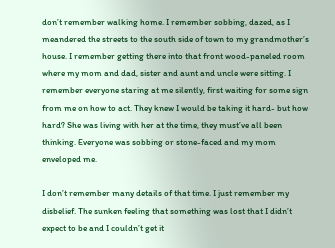don’t remember walking home. I remember sobbing, dazed, as I meandered the streets to the south side of town to my grandmother’s house. I remember getting there into that front wood-paneled room where my mom and dad, sister and aunt and uncle were sitting. I remember everyone staring at me silently, first waiting for some sign from me on how to act. They knew I would be taking it hard- but how hard? She was living with her at the time, they must’ve all been thinking. Everyone was sobbing or stone-faced and my mom enveloped me.

I don’t remember many details of that time. I just remember my disbelief. The sunken feeling that something was lost that I didn’t expect to be and I couldn’t get it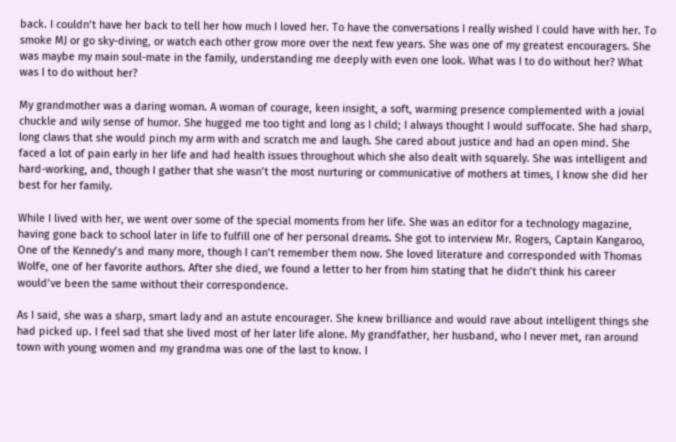back. I couldn’t have her back to tell her how much I loved her. To have the conversations I really wished I could have with her. To smoke MJ or go sky-diving, or watch each other grow more over the next few years. She was one of my greatest encouragers. She was maybe my main soul-mate in the family, understanding me deeply with even one look. What was I to do without her? What was I to do without her?

My grandmother was a daring woman. A woman of courage, keen insight, a soft, warming presence complemented with a jovial chuckle and wily sense of humor. She hugged me too tight and long as I child; I always thought I would suffocate. She had sharp, long claws that she would pinch my arm with and scratch me and laugh. She cared about justice and had an open mind. She faced a lot of pain early in her life and had health issues throughout which she also dealt with squarely. She was intelligent and hard-working, and, though I gather that she wasn’t the most nurturing or communicative of mothers at times, I know she did her best for her family.

While I lived with her, we went over some of the special moments from her life. She was an editor for a technology magazine, having gone back to school later in life to fulfill one of her personal dreams. She got to interview Mr. Rogers, Captain Kangaroo, One of the Kennedy’s and many more, though I can’t remember them now. She loved literature and corresponded with Thomas Wolfe, one of her favorite authors. After she died, we found a letter to her from him stating that he didn’t think his career would’ve been the same without their correspondence.

As I said, she was a sharp, smart lady and an astute encourager. She knew brilliance and would rave about intelligent things she had picked up. I feel sad that she lived most of her later life alone. My grandfather, her husband, who I never met, ran around town with young women and my grandma was one of the last to know. I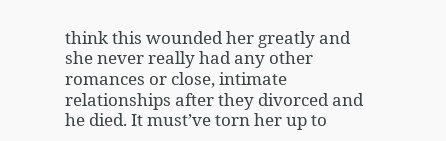think this wounded her greatly and she never really had any other romances or close, intimate relationships after they divorced and he died. It must’ve torn her up to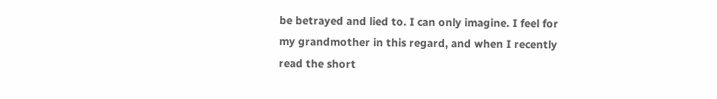be betrayed and lied to. I can only imagine. I feel for my grandmother in this regard, and when I recently read the short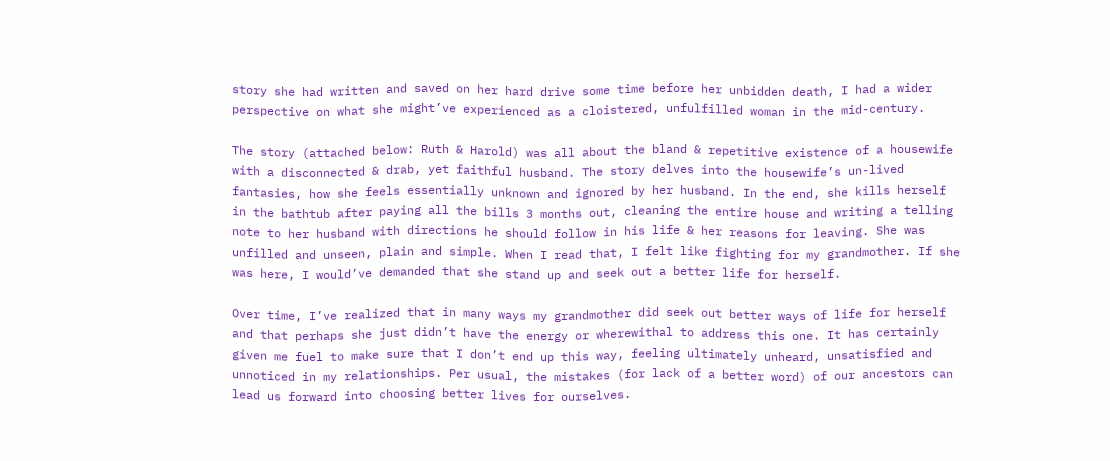story she had written and saved on her hard drive some time before her unbidden death, I had a wider perspective on what she might’ve experienced as a cloistered, unfulfilled woman in the mid-century.

The story (attached below: Ruth & Harold) was all about the bland & repetitive existence of a housewife with a disconnected & drab, yet faithful husband. The story delves into the housewife’s un-lived fantasies, how she feels essentially unknown and ignored by her husband. In the end, she kills herself in the bathtub after paying all the bills 3 months out, cleaning the entire house and writing a telling note to her husband with directions he should follow in his life & her reasons for leaving. She was unfilled and unseen, plain and simple. When I read that, I felt like fighting for my grandmother. If she was here, I would’ve demanded that she stand up and seek out a better life for herself.

Over time, I’ve realized that in many ways my grandmother did seek out better ways of life for herself and that perhaps she just didn’t have the energy or wherewithal to address this one. It has certainly given me fuel to make sure that I don’t end up this way, feeling ultimately unheard, unsatisfied and unnoticed in my relationships. Per usual, the mistakes (for lack of a better word) of our ancestors can lead us forward into choosing better lives for ourselves.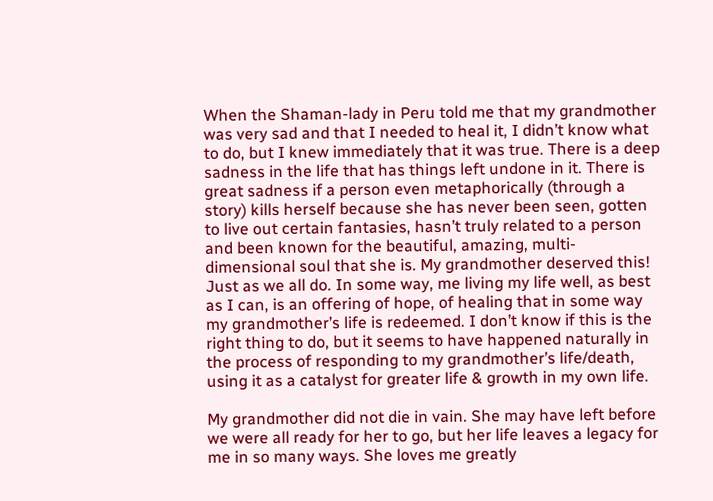When the Shaman-lady in Peru told me that my grandmother was very sad and that I needed to heal it, I didn’t know what to do, but I knew immediately that it was true. There is a deep sadness in the life that has things left undone in it. There is great sadness if a person even metaphorically (through a story) kills herself because she has never been seen, gotten to live out certain fantasies, hasn’t truly related to a person and been known for the beautiful, amazing, multi-dimensional soul that she is. My grandmother deserved this! Just as we all do. In some way, me living my life well, as best as I can, is an offering of hope, of healing that in some way my grandmother’s life is redeemed. I don’t know if this is the right thing to do, but it seems to have happened naturally in the process of responding to my grandmother’s life/death, using it as a catalyst for greater life & growth in my own life.

My grandmother did not die in vain. She may have left before we were all ready for her to go, but her life leaves a legacy for me in so many ways. She loves me greatly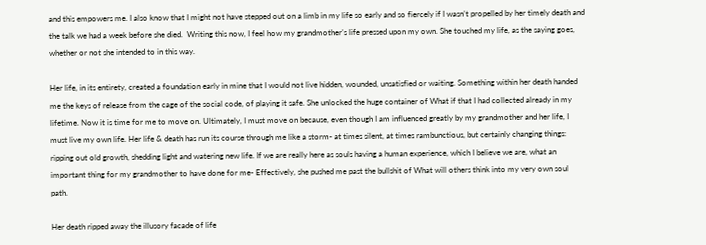and this empowers me. I also know that I might not have stepped out on a limb in my life so early and so fiercely if I wasn’t propelled by her timely death and the talk we had a week before she died.  Writing this now, I feel how my grandmother’s life pressed upon my own. She touched my life, as the saying goes, whether or not she intended to in this way.

Her life, in its entirety, created a foundation early in mine that I would not live hidden, wounded, unsatisfied or waiting. Something within her death handed me the keys of release from the cage of the social code, of playing it safe. She unlocked the huge container of What if that I had collected already in my lifetime. Now it is time for me to move on. Ultimately, I must move on because, even though I am influenced greatly by my grandmother and her life, I must live my own life. Her life & death has run its course through me like a storm- at times silent, at times rambunctious, but certainly changing things: ripping out old growth, shedding light and watering new life. If we are really here as souls having a human experience, which I believe we are, what an important thing for my grandmother to have done for me- Effectively, she pushed me past the bullshit of What will others think into my very own soul path.

Her death ripped away the illusory facade of life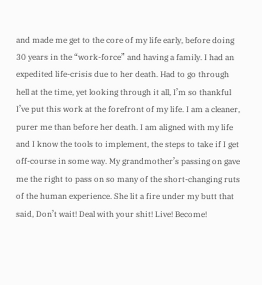and made me get to the core of my life early, before doing 30 years in the “work-force” and having a family. I had an expedited life-crisis due to her death. Had to go through hell at the time, yet looking through it all, I’m so thankful I’ve put this work at the forefront of my life. I am a cleaner, purer me than before her death. I am aligned with my life and I know the tools to implement, the steps to take if I get off-course in some way. My grandmother’s passing on gave me the right to pass on so many of the short-changing ruts of the human experience. She lit a fire under my butt that said, Don’t wait! Deal with your shit! Live! Become!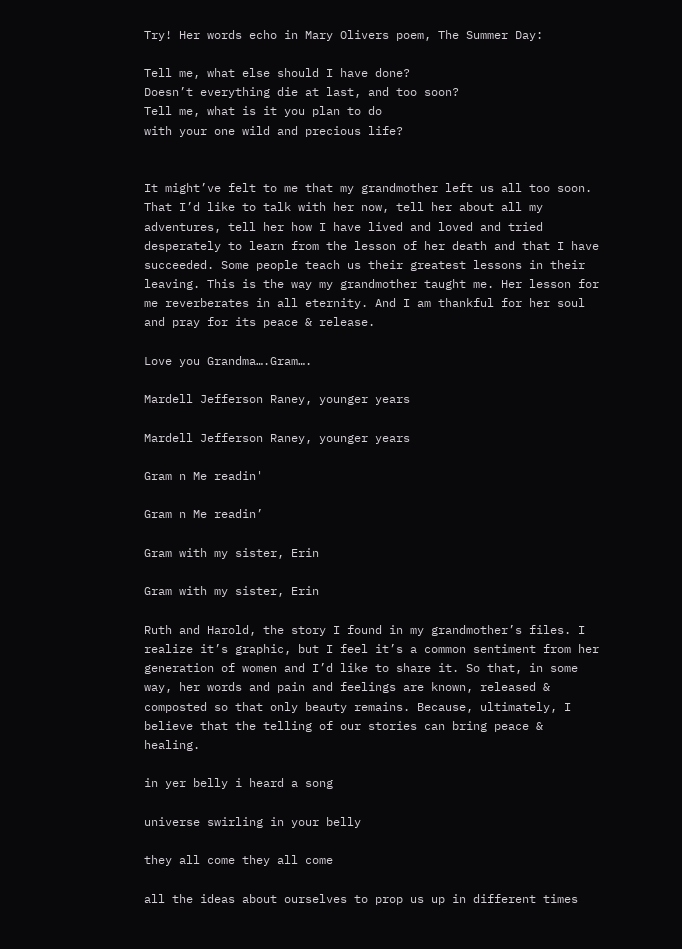Try! Her words echo in Mary Olivers poem, The Summer Day:

Tell me, what else should I have done?
Doesn’t everything die at last, and too soon?
Tell me, what is it you plan to do
with your one wild and precious life?


It might’ve felt to me that my grandmother left us all too soon. That I’d like to talk with her now, tell her about all my adventures, tell her how I have lived and loved and tried desperately to learn from the lesson of her death and that I have succeeded. Some people teach us their greatest lessons in their leaving. This is the way my grandmother taught me. Her lesson for me reverberates in all eternity. And I am thankful for her soul and pray for its peace & release.

Love you Grandma….Gram….

Mardell Jefferson Raney, younger years

Mardell Jefferson Raney, younger years

Gram n Me readin'

Gram n Me readin’

Gram with my sister, Erin

Gram with my sister, Erin

Ruth and Harold, the story I found in my grandmother’s files. I realize it’s graphic, but I feel it’s a common sentiment from her generation of women and I’d like to share it. So that, in some way, her words and pain and feelings are known, released & composted so that only beauty remains. Because, ultimately, I believe that the telling of our stories can bring peace & healing.

in yer belly i heard a song

universe swirling in your belly

they all come they all come

all the ideas about ourselves to prop us up in different times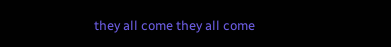they all come they all come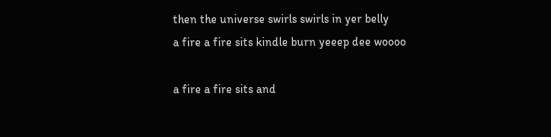then the universe swirls swirls in yer belly
a fire a fire sits kindle burn yeeep dee woooo

a fire a fire sits and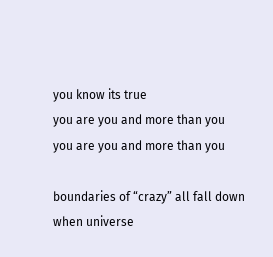you know its true
you are you and more than you
you are you and more than you

boundaries of “crazy” all fall down
when universe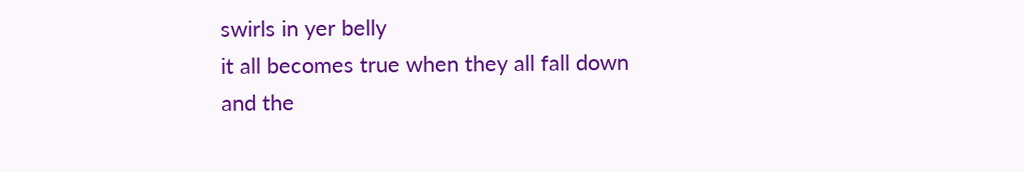swirls in yer belly
it all becomes true when they all fall down
and the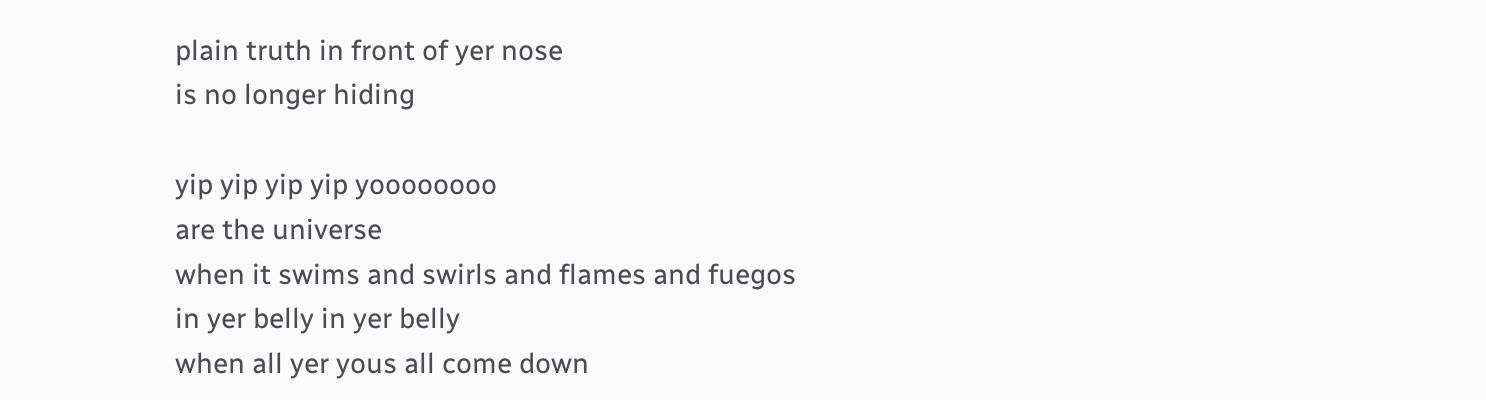plain truth in front of yer nose
is no longer hiding

yip yip yip yip yoooooooo
are the universe
when it swims and swirls and flames and fuegos
in yer belly in yer belly
when all yer yous all come down